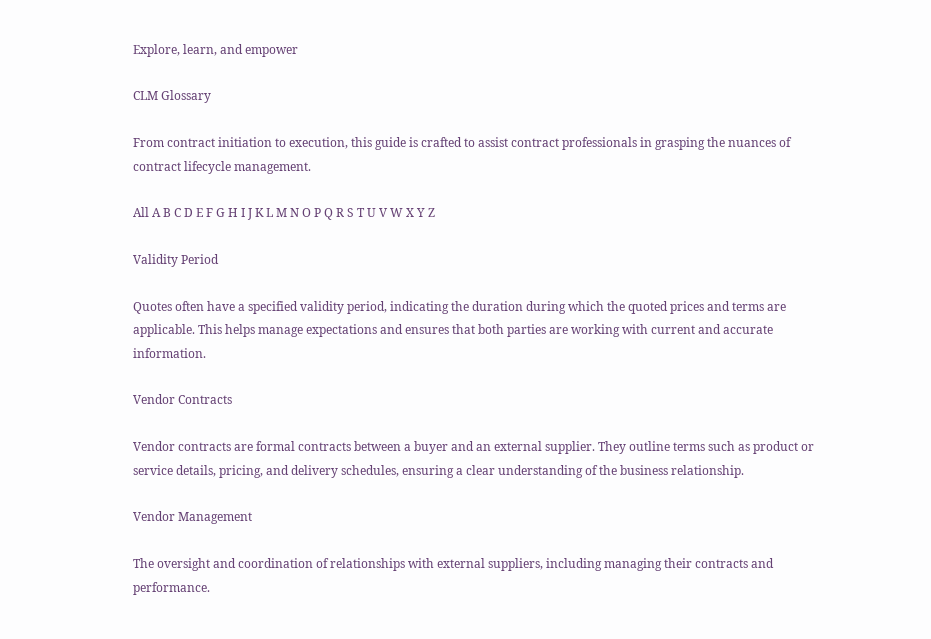Explore, learn, and empower

CLM Glossary

From contract initiation to execution, this guide is crafted to assist contract professionals in grasping the nuances of contract lifecycle management.

All A B C D E F G H I J K L M N O P Q R S T U V W X Y Z

Validity Period

Quotes often have a specified validity period, indicating the duration during which the quoted prices and terms are applicable. This helps manage expectations and ensures that both parties are working with current and accurate information.

Vendor Contracts

Vendor contracts are formal contracts between a buyer and an external supplier. They outline terms such as product or service details, pricing, and delivery schedules, ensuring a clear understanding of the business relationship.

Vendor Management

The oversight and coordination of relationships with external suppliers, including managing their contracts and performance.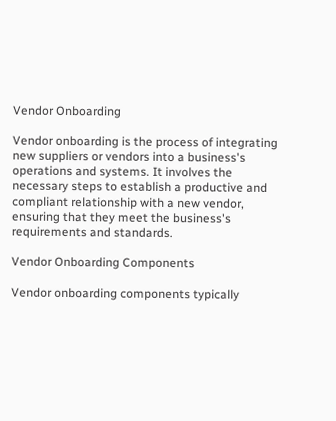Vendor Onboarding

Vendor onboarding is the process of integrating new suppliers or vendors into a business's operations and systems. It involves the necessary steps to establish a productive and compliant relationship with a new vendor, ensuring that they meet the business's requirements and standards.

Vendor Onboarding Components

Vendor onboarding components typically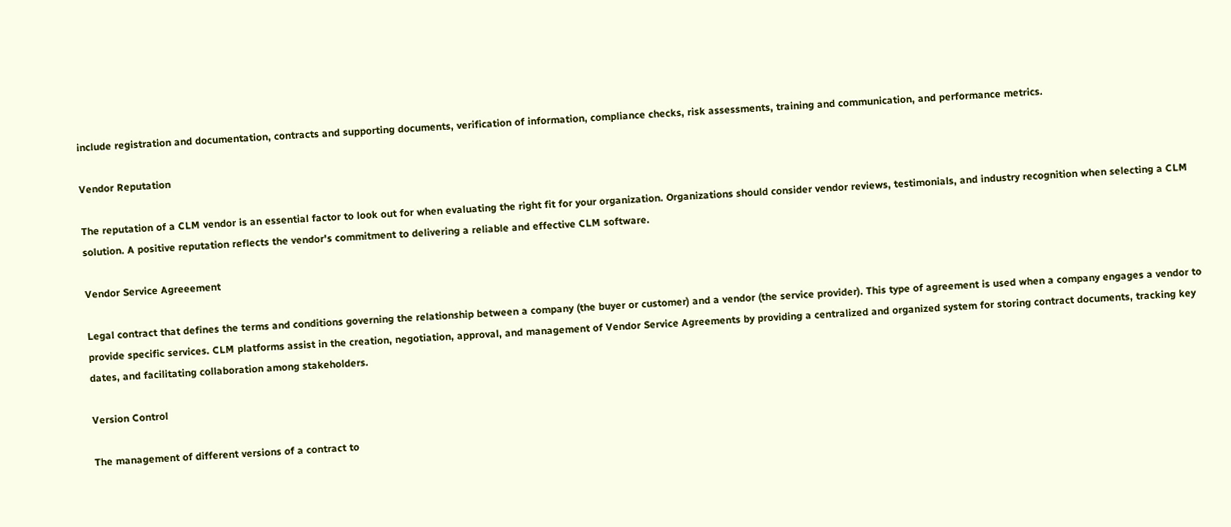include registration and documentation, contracts and supporting documents, verification of information, compliance checks, risk assessments, training and communication, and performance metrics.

Vendor Reputation

The reputation of a CLM vendor is an essential factor to look out for when evaluating the right fit for your organization. Organizations should consider vendor reviews, testimonials, and industry recognition when selecting a CLM solution. A positive reputation reflects the vendor's commitment to delivering a reliable and effective CLM software.

Vendor Service Agreeement

Legal contract that defines the terms and conditions governing the relationship between a company (the buyer or customer) and a vendor (the service provider). This type of agreement is used when a company engages a vendor to provide specific services. CLM platforms assist in the creation, negotiation, approval, and management of Vendor Service Agreements by providing a centralized and organized system for storing contract documents, tracking key dates, and facilitating collaboration among stakeholders.

Version Control

The management of different versions of a contract to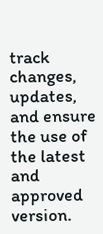track changes, updates, and ensure the use of the latest and approved version.